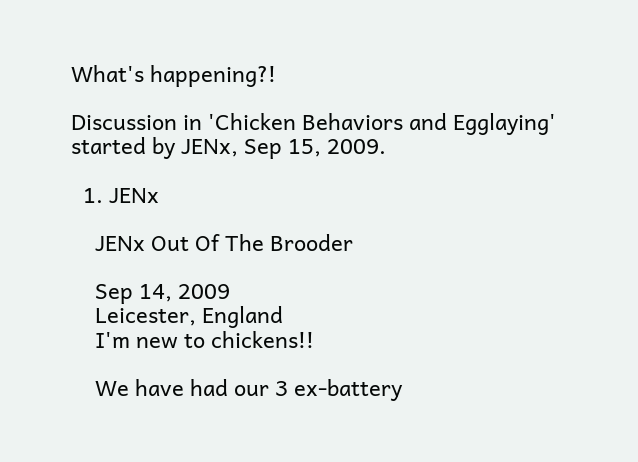What's happening?!

Discussion in 'Chicken Behaviors and Egglaying' started by JENx, Sep 15, 2009.

  1. JENx

    JENx Out Of The Brooder

    Sep 14, 2009
    Leicester, England
    I'm new to chickens!!

    We have had our 3 ex-battery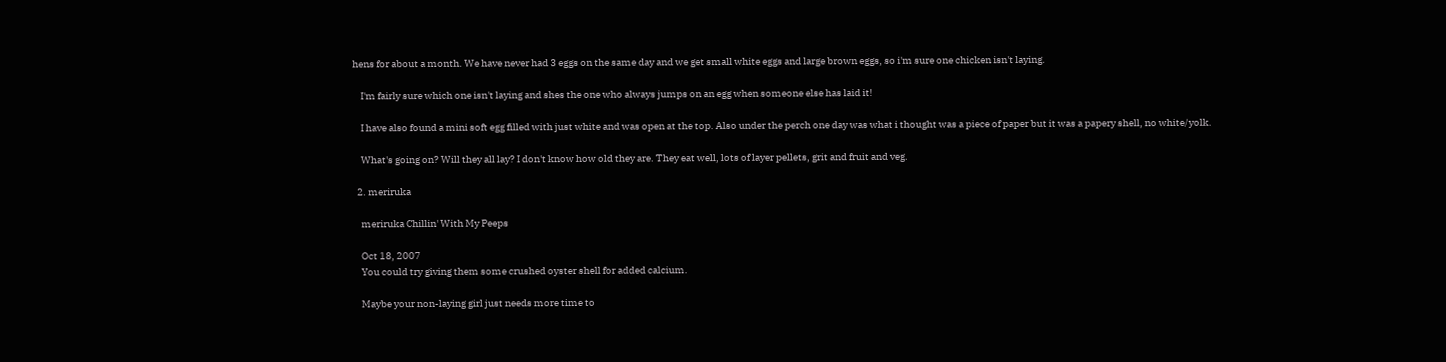hens for about a month. We have never had 3 eggs on the same day and we get small white eggs and large brown eggs, so i'm sure one chicken isn't laying.

    I'm fairly sure which one isn't laying and shes the one who always jumps on an egg when someone else has laid it!

    I have also found a mini soft egg filled with just white and was open at the top. Also under the perch one day was what i thought was a piece of paper but it was a papery shell, no white/yolk.

    What's going on? Will they all lay? I don't know how old they are. They eat well, lots of layer pellets, grit and fruit and veg.

  2. meriruka

    meriruka Chillin' With My Peeps

    Oct 18, 2007
    You could try giving them some crushed oyster shell for added calcium.

    Maybe your non-laying girl just needs more time to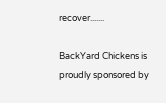recover.......

BackYard Chickens is proudly sponsored by